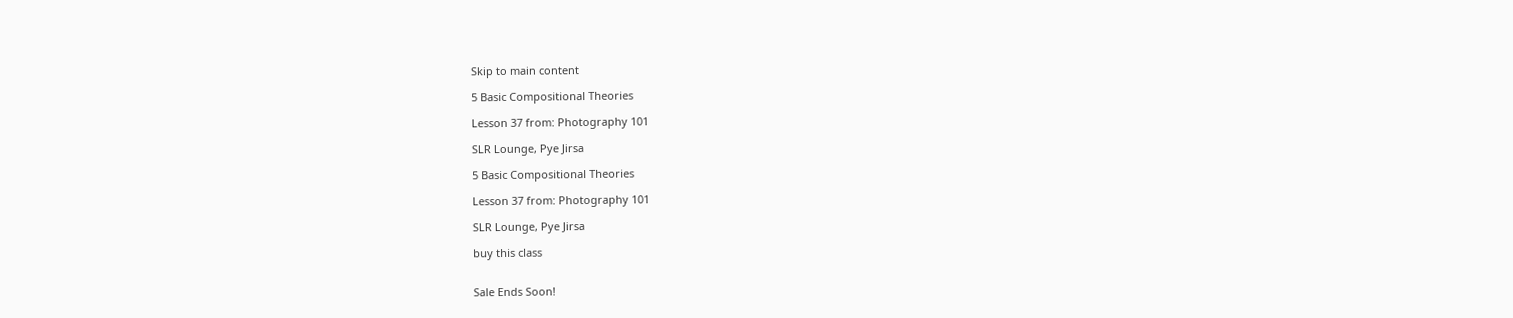Skip to main content

5 Basic Compositional Theories

Lesson 37 from: Photography 101

SLR Lounge, Pye Jirsa

5 Basic Compositional Theories

Lesson 37 from: Photography 101

SLR Lounge, Pye Jirsa

buy this class


Sale Ends Soon!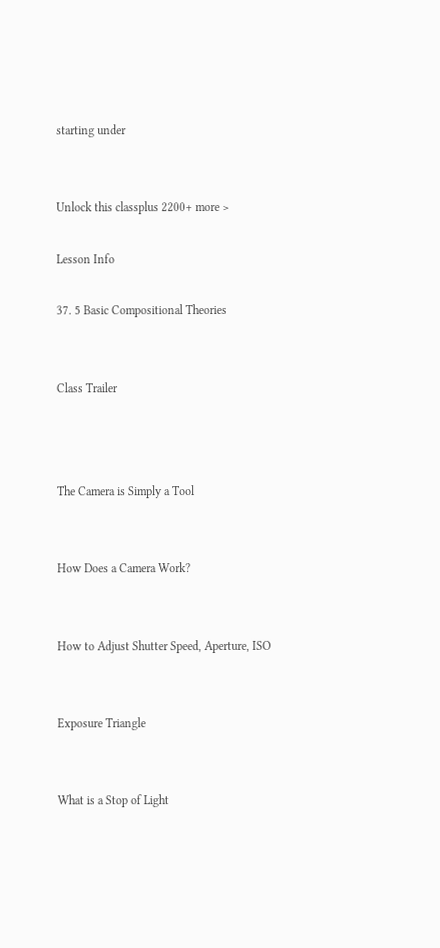starting under


Unlock this classplus 2200+ more >

Lesson Info

37. 5 Basic Compositional Theories


Class Trailer



The Camera is Simply a Tool


How Does a Camera Work?


How to Adjust Shutter Speed, Aperture, ISO


Exposure Triangle


What is a Stop of Light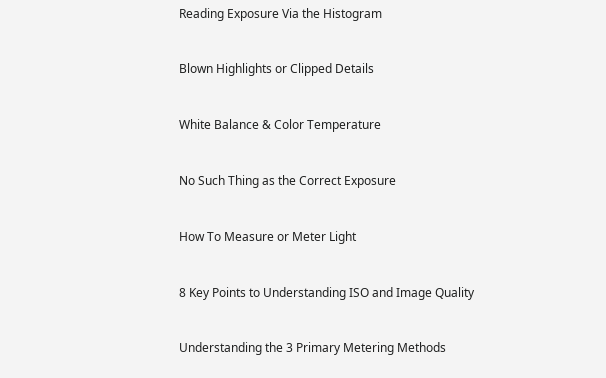Reading Exposure Via the Histogram


Blown Highlights or Clipped Details


White Balance & Color Temperature


No Such Thing as the Correct Exposure


How To Measure or Meter Light


8 Key Points to Understanding ISO and Image Quality


Understanding the 3 Primary Metering Methods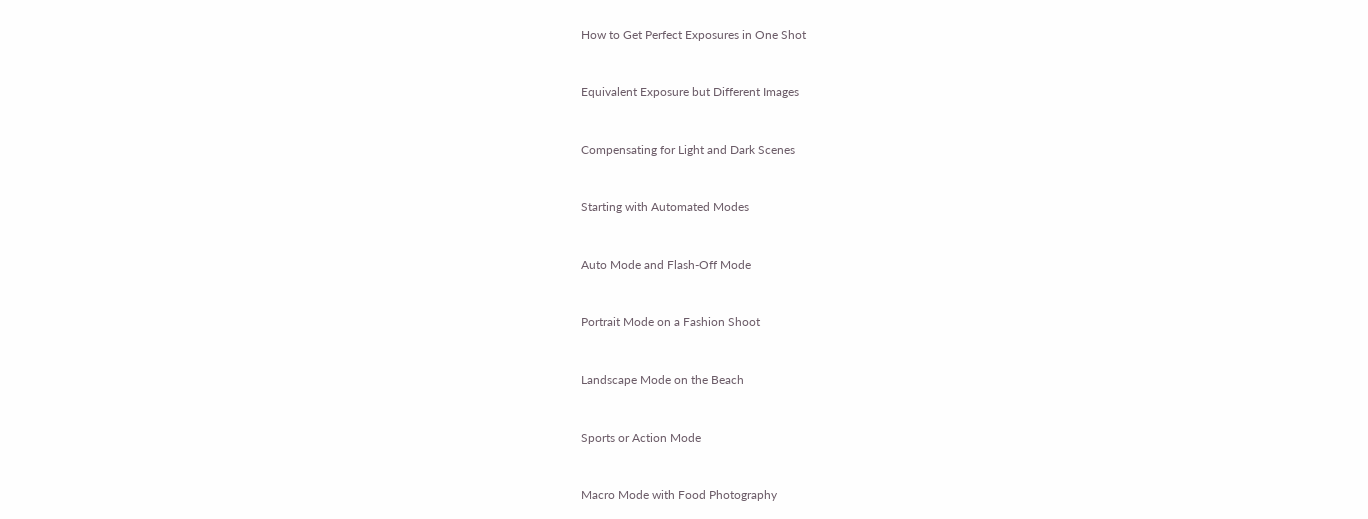How to Get Perfect Exposures in One Shot


Equivalent Exposure but Different Images


Compensating for Light and Dark Scenes


Starting with Automated Modes


Auto Mode and Flash-Off Mode


Portrait Mode on a Fashion Shoot


Landscape Mode on the Beach


Sports or Action Mode


Macro Mode with Food Photography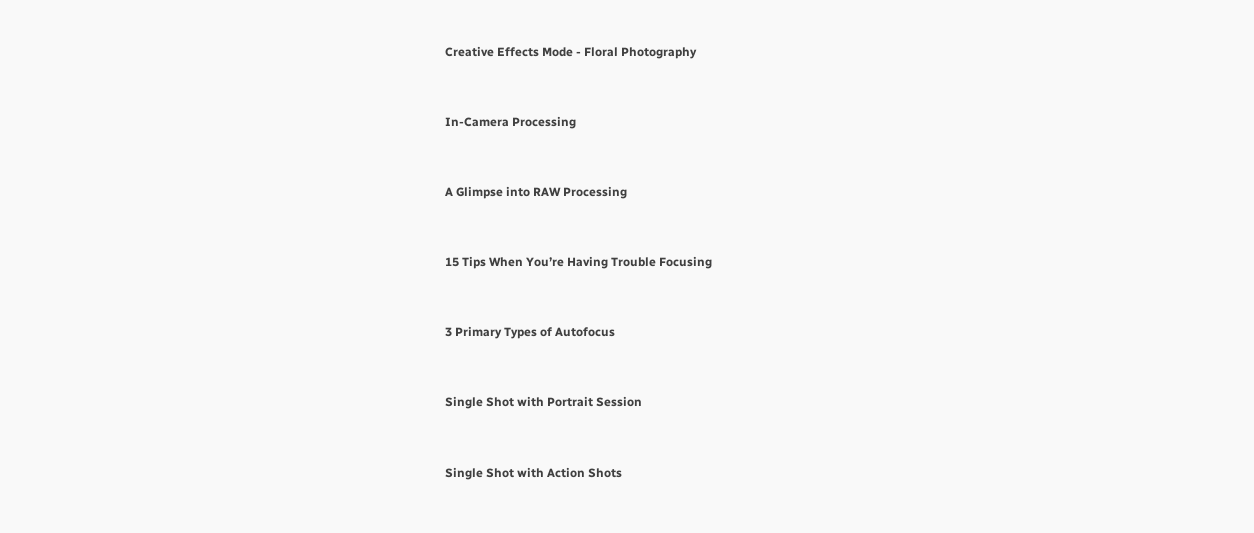Creative Effects Mode - Floral Photography


In-Camera Processing


A Glimpse into RAW Processing


15 Tips When You’re Having Trouble Focusing


3 Primary Types of Autofocus


Single Shot with Portrait Session


Single Shot with Action Shots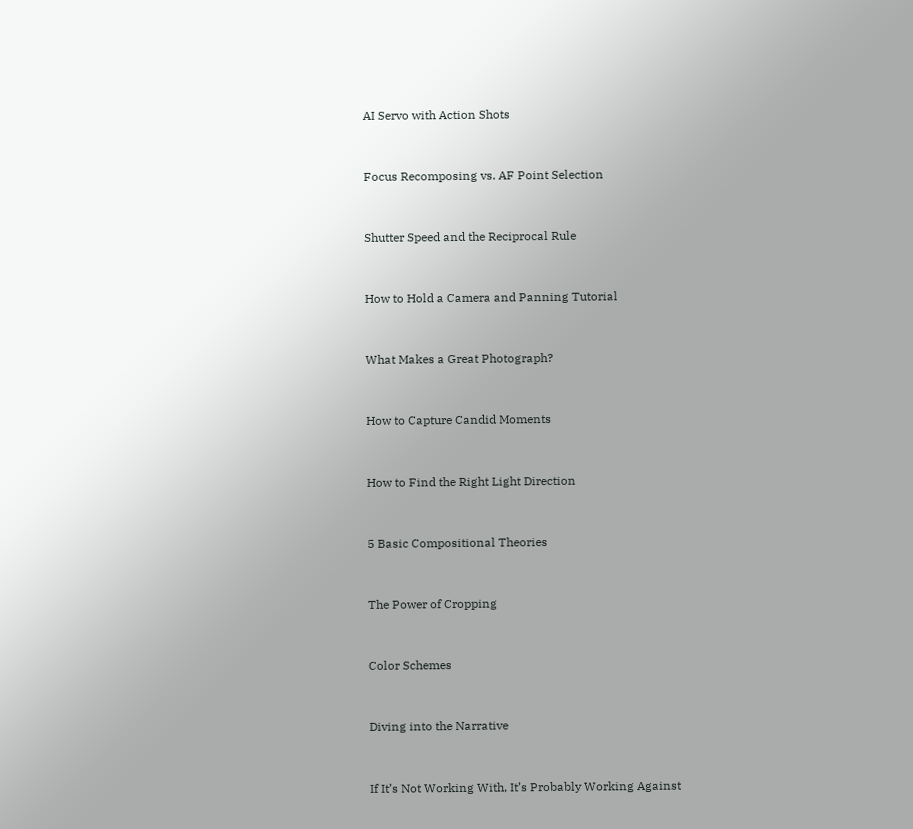AI Servo with Action Shots


Focus Recomposing vs. AF Point Selection


Shutter Speed and the Reciprocal Rule


How to Hold a Camera and Panning Tutorial


What Makes a Great Photograph?


How to Capture Candid Moments


How to Find the Right Light Direction


5 Basic Compositional Theories


The Power of Cropping


Color Schemes


Diving into the Narrative


If It’s Not Working With, It’s Probably Working Against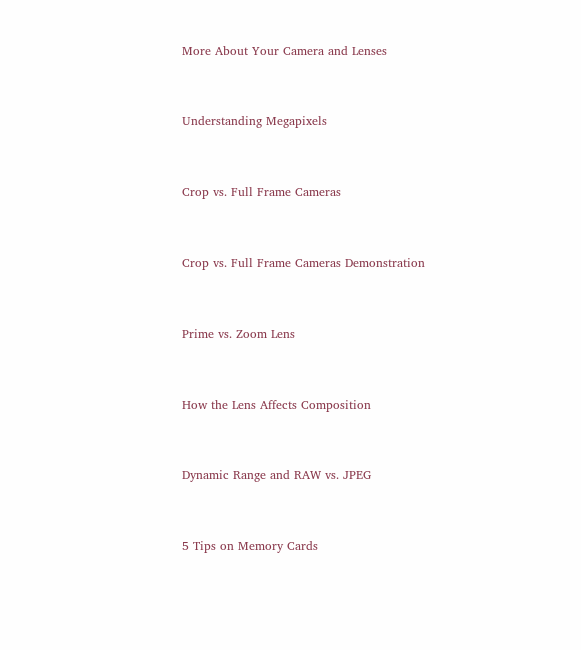More About Your Camera and Lenses


Understanding Megapixels


Crop vs. Full Frame Cameras


Crop vs. Full Frame Cameras Demonstration


Prime vs. Zoom Lens


How the Lens Affects Composition


Dynamic Range and RAW vs. JPEG


5 Tips on Memory Cards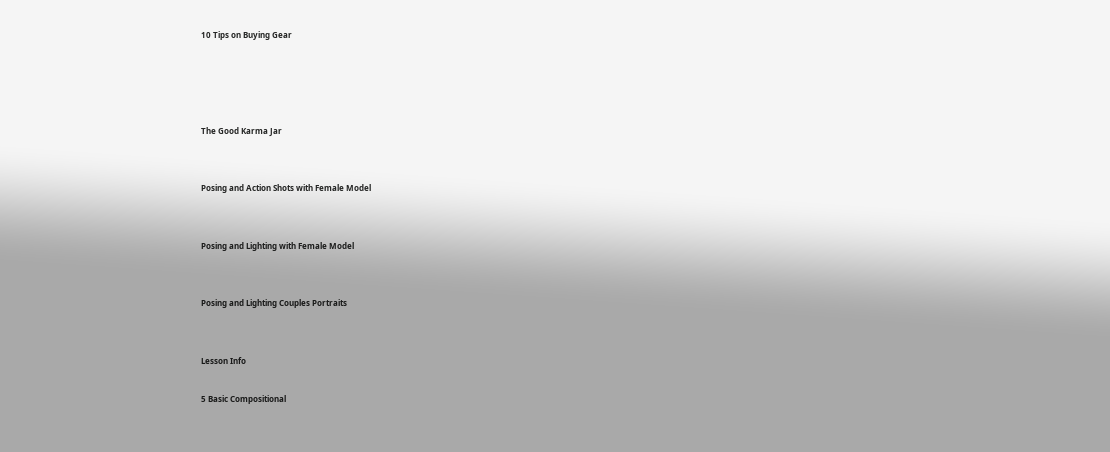10 Tips on Buying Gear




The Good Karma Jar


Posing and Action Shots with Female Model


Posing and Lighting with Female Model


Posing and Lighting Couples Portraits


Lesson Info

5 Basic Compositional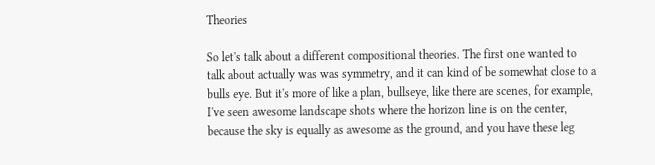Theories

So let's talk about a different compositional theories. The first one wanted to talk about actually was was symmetry, and it can kind of be somewhat close to a bulls eye. But it's more of like a plan, bullseye, like there are scenes, for example, I've seen awesome landscape shots where the horizon line is on the center, because the sky is equally as awesome as the ground, and you have these leg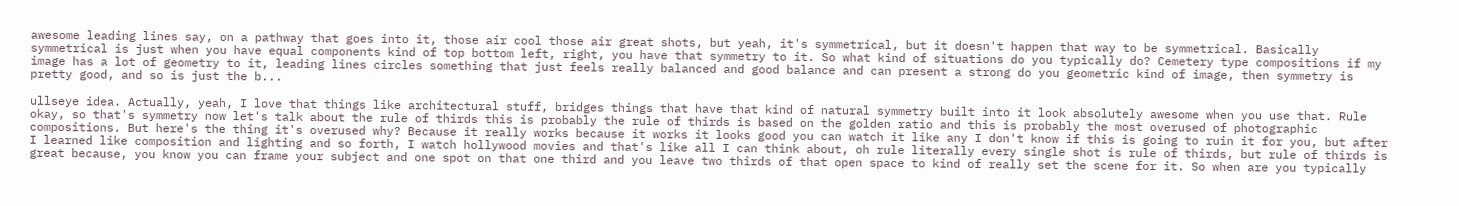awesome leading lines say, on a pathway that goes into it, those air cool those air great shots, but yeah, it's symmetrical, but it doesn't happen that way to be symmetrical. Basically symmetrical is just when you have equal components kind of top bottom left, right, you have that symmetry to it. So what kind of situations do you typically do? Cemetery type compositions if my image has a lot of geometry to it, leading lines circles something that just feels really balanced and good balance and can present a strong do you geometric kind of image, then symmetry is pretty good, and so is just the b...

ullseye idea. Actually, yeah, I love that things like architectural stuff, bridges things that have that kind of natural symmetry built into it look absolutely awesome when you use that. Rule okay, so that's symmetry now let's talk about the rule of thirds this is probably the rule of thirds is based on the golden ratio and this is probably the most overused of photographic compositions. But here's the thing it's overused why? Because it really works because it works it looks good you can watch it like any I don't know if this is going to ruin it for you, but after I learned like composition and lighting and so forth, I watch hollywood movies and that's like all I can think about, oh rule literally every single shot is rule of thirds, but rule of thirds is great because, you know you can frame your subject and one spot on that one third and you leave two thirds of that open space to kind of really set the scene for it. So when are you typically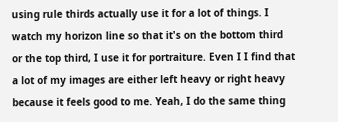using rule thirds actually use it for a lot of things. I watch my horizon line so that it's on the bottom third or the top third, I use it for portraiture. Even I I find that a lot of my images are either left heavy or right heavy because it feels good to me. Yeah, I do the same thing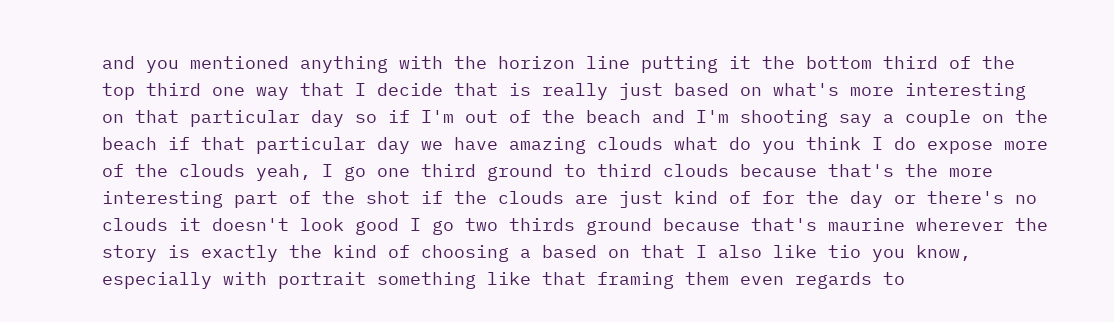and you mentioned anything with the horizon line putting it the bottom third of the top third one way that I decide that is really just based on what's more interesting on that particular day so if I'm out of the beach and I'm shooting say a couple on the beach if that particular day we have amazing clouds what do you think I do expose more of the clouds yeah, I go one third ground to third clouds because that's the more interesting part of the shot if the clouds are just kind of for the day or there's no clouds it doesn't look good I go two thirds ground because that's maurine wherever the story is exactly the kind of choosing a based on that I also like tio you know, especially with portrait something like that framing them even regards to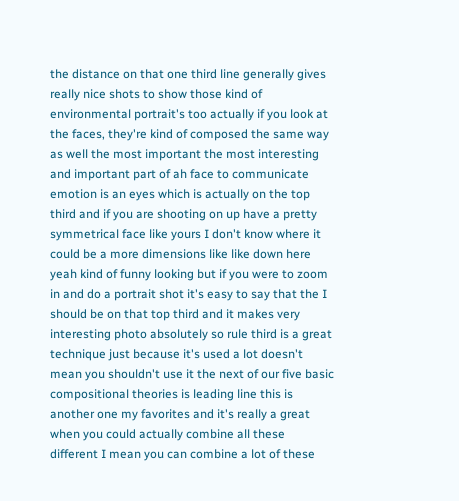the distance on that one third line generally gives really nice shots to show those kind of environmental portrait's too actually if you look at the faces, they're kind of composed the same way as well the most important the most interesting and important part of ah face to communicate emotion is an eyes which is actually on the top third and if you are shooting on up have a pretty symmetrical face like yours I don't know where it could be a more dimensions like like down here yeah kind of funny looking but if you were to zoom in and do a portrait shot it's easy to say that the I should be on that top third and it makes very interesting photo absolutely so rule third is a great technique just because it's used a lot doesn't mean you shouldn't use it the next of our five basic compositional theories is leading line this is another one my favorites and it's really a great when you could actually combine all these different I mean you can combine a lot of these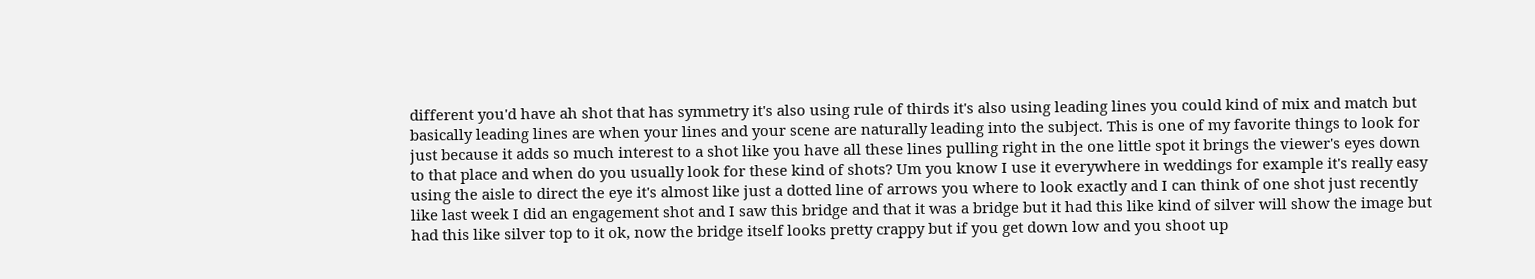different you'd have ah shot that has symmetry it's also using rule of thirds it's also using leading lines you could kind of mix and match but basically leading lines are when your lines and your scene are naturally leading into the subject. This is one of my favorite things to look for just because it adds so much interest to a shot like you have all these lines pulling right in the one little spot it brings the viewer's eyes down to that place and when do you usually look for these kind of shots? Um you know I use it everywhere in weddings for example it's really easy using the aisle to direct the eye it's almost like just a dotted line of arrows you where to look exactly and I can think of one shot just recently like last week I did an engagement shot and I saw this bridge and that it was a bridge but it had this like kind of silver will show the image but had this like silver top to it ok, now the bridge itself looks pretty crappy but if you get down low and you shoot up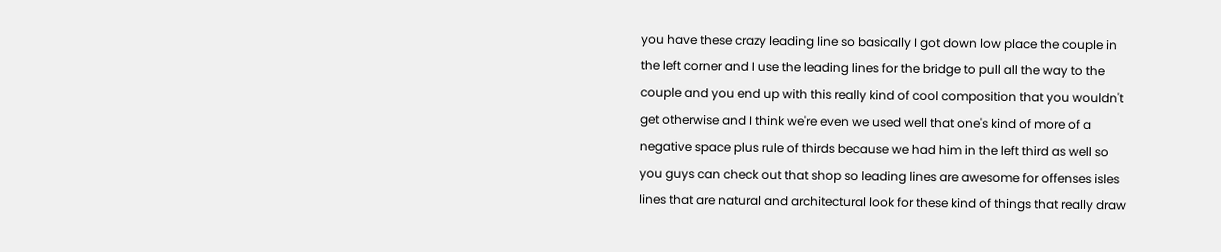you have these crazy leading line so basically I got down low place the couple in the left corner and I use the leading lines for the bridge to pull all the way to the couple and you end up with this really kind of cool composition that you wouldn't get otherwise and I think we're even we used well that one's kind of more of a negative space plus rule of thirds because we had him in the left third as well so you guys can check out that shop so leading lines are awesome for offenses isles lines that are natural and architectural look for these kind of things that really draw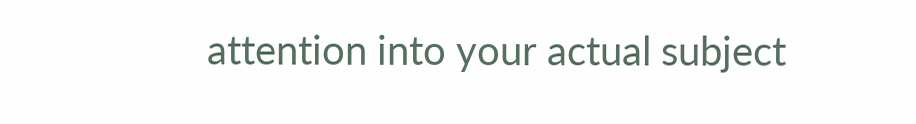attention into your actual subject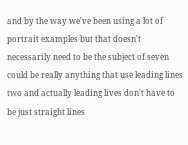and by the way we've been using a lot of portrait examples but that doesn't necessarily need to be the subject of seven could be really anything that use leading lines two and actually leading lives don't have to be just straight lines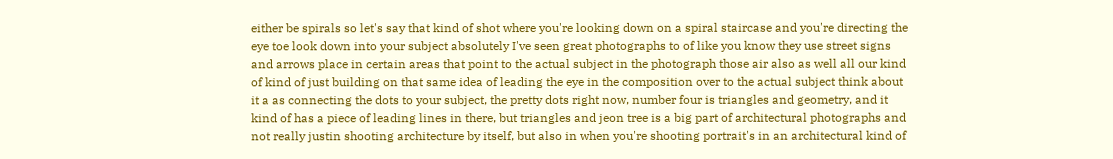either be spirals so let's say that kind of shot where you're looking down on a spiral staircase and you're directing the eye toe look down into your subject absolutely I've seen great photographs to of like you know they use street signs and arrows place in certain areas that point to the actual subject in the photograph those air also as well all our kind of kind of just building on that same idea of leading the eye in the composition over to the actual subject think about it a as connecting the dots to your subject, the pretty dots right now, number four is triangles and geometry, and it kind of has a piece of leading lines in there, but triangles and jeon tree is a big part of architectural photographs and not really justin shooting architecture by itself, but also in when you're shooting portrait's in an architectural kind of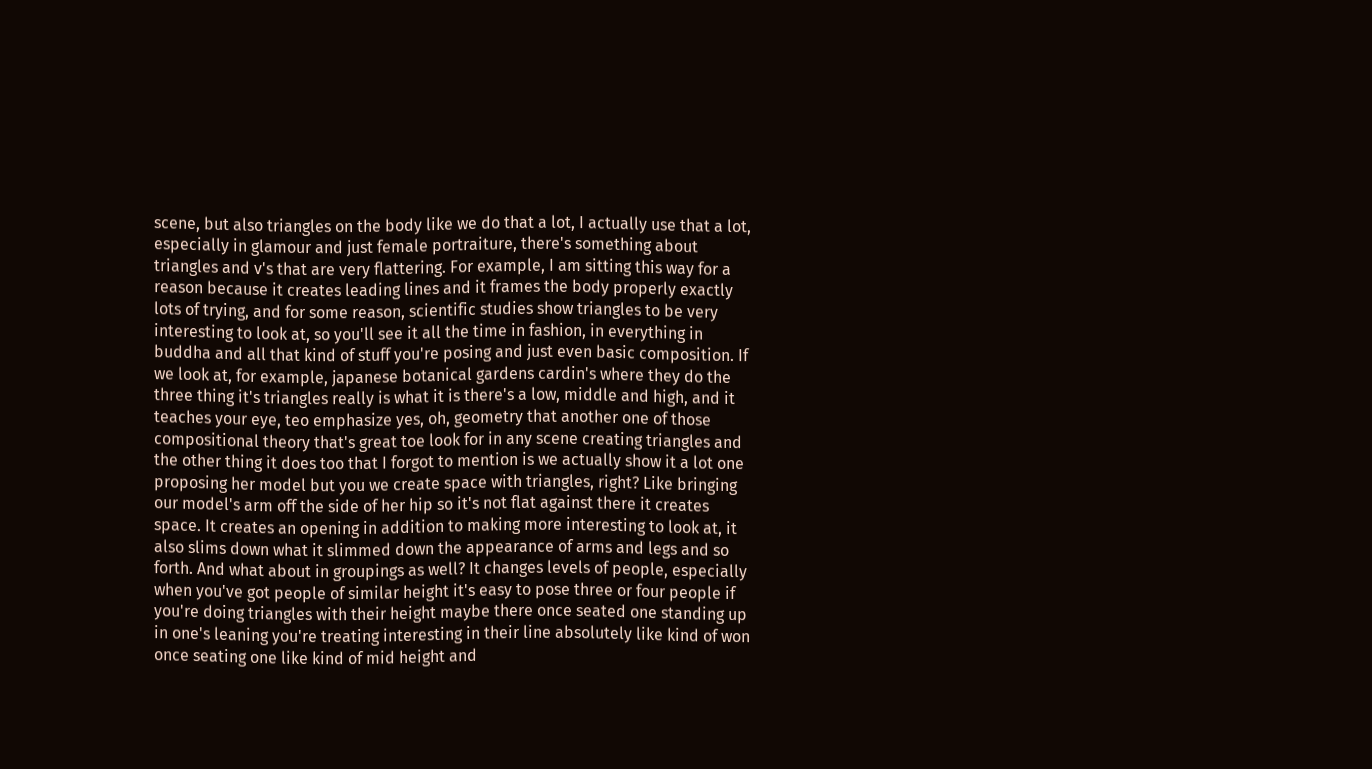scene, but also triangles on the body like we do that a lot, I actually use that a lot, especially in glamour and just female portraiture, there's something about triangles and v's that are very flattering. For example, I am sitting this way for a reason because it creates leading lines and it frames the body properly exactly lots of trying, and for some reason, scientific studies show triangles to be very interesting to look at, so you'll see it all the time in fashion, in everything in buddha and all that kind of stuff you're posing and just even basic composition. If we look at, for example, japanese botanical gardens cardin's where they do the three thing it's triangles really is what it is there's a low, middle and high, and it teaches your eye, teo emphasize yes, oh, geometry that another one of those compositional theory that's great toe look for in any scene creating triangles and the other thing it does too that I forgot to mention is we actually show it a lot one proposing her model but you we create space with triangles, right? Like bringing our model's arm off the side of her hip so it's not flat against there it creates space. It creates an opening in addition to making more interesting to look at, it also slims down what it slimmed down the appearance of arms and legs and so forth. And what about in groupings as well? It changes levels of people, especially when you've got people of similar height it's easy to pose three or four people if you're doing triangles with their height maybe there once seated one standing up in one's leaning you're treating interesting in their line absolutely like kind of won once seating one like kind of mid height and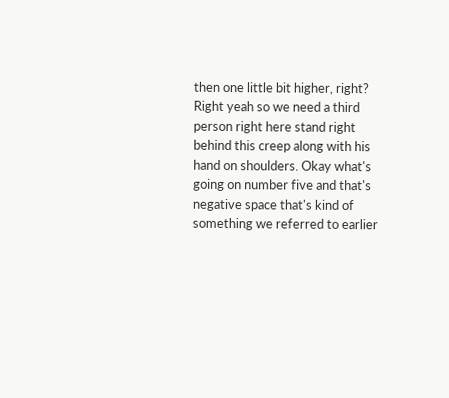then one little bit higher, right? Right yeah so we need a third person right here stand right behind this creep along with his hand on shoulders. Okay what's going on number five and that's negative space that's kind of something we referred to earlier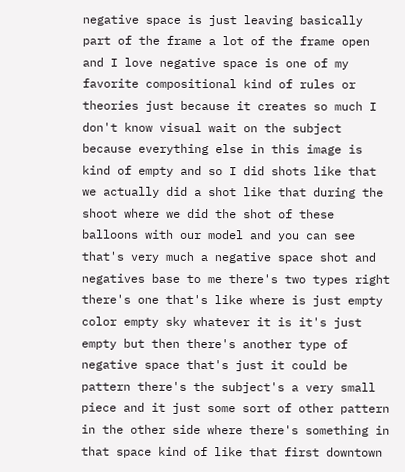negative space is just leaving basically part of the frame a lot of the frame open and I love negative space is one of my favorite compositional kind of rules or theories just because it creates so much I don't know visual wait on the subject because everything else in this image is kind of empty and so I did shots like that we actually did a shot like that during the shoot where we did the shot of these balloons with our model and you can see that's very much a negative space shot and negatives base to me there's two types right there's one that's like where is just empty color empty sky whatever it is it's just empty but then there's another type of negative space that's just it could be pattern there's the subject's a very small piece and it just some sort of other pattern in the other side where there's something in that space kind of like that first downtown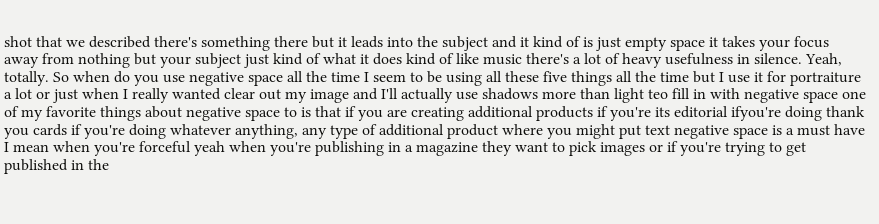shot that we described there's something there but it leads into the subject and it kind of is just empty space it takes your focus away from nothing but your subject just kind of what it does kind of like music there's a lot of heavy usefulness in silence. Yeah, totally. So when do you use negative space all the time I seem to be using all these five things all the time but I use it for portraiture a lot or just when I really wanted clear out my image and I'll actually use shadows more than light teo fill in with negative space one of my favorite things about negative space to is that if you are creating additional products if you're its editorial ifyou're doing thank you cards if you're doing whatever anything, any type of additional product where you might put text negative space is a must have I mean when you're forceful yeah when you're publishing in a magazine they want to pick images or if you're trying to get published in the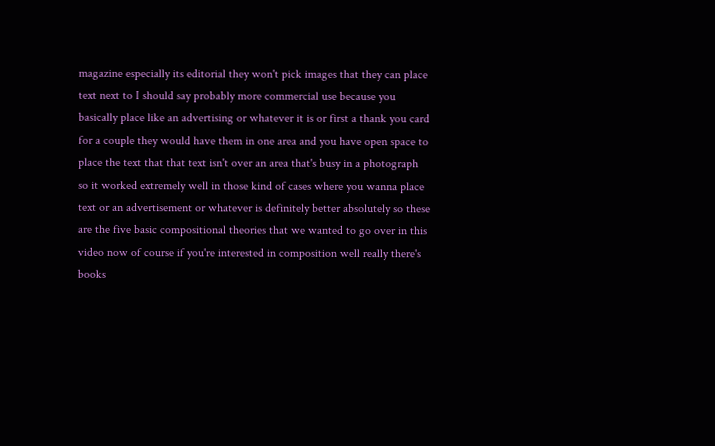magazine especially its editorial they won't pick images that they can place text next to I should say probably more commercial use because you basically place like an advertising or whatever it is or first a thank you card for a couple they would have them in one area and you have open space to place the text that that text isn't over an area that's busy in a photograph so it worked extremely well in those kind of cases where you wanna place text or an advertisement or whatever is definitely better absolutely so these are the five basic compositional theories that we wanted to go over in this video now of course if you're interested in composition well really there's books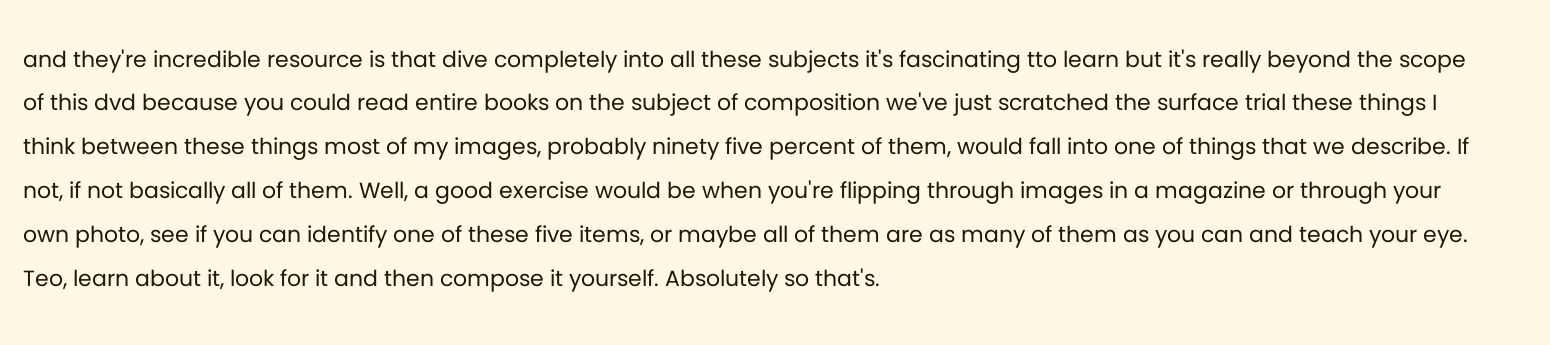and they're incredible resource is that dive completely into all these subjects it's fascinating tto learn but it's really beyond the scope of this dvd because you could read entire books on the subject of composition we've just scratched the surface trial these things I think between these things most of my images, probably ninety five percent of them, would fall into one of things that we describe. If not, if not basically all of them. Well, a good exercise would be when you're flipping through images in a magazine or through your own photo, see if you can identify one of these five items, or maybe all of them are as many of them as you can and teach your eye. Teo, learn about it, look for it and then compose it yourself. Absolutely so that's.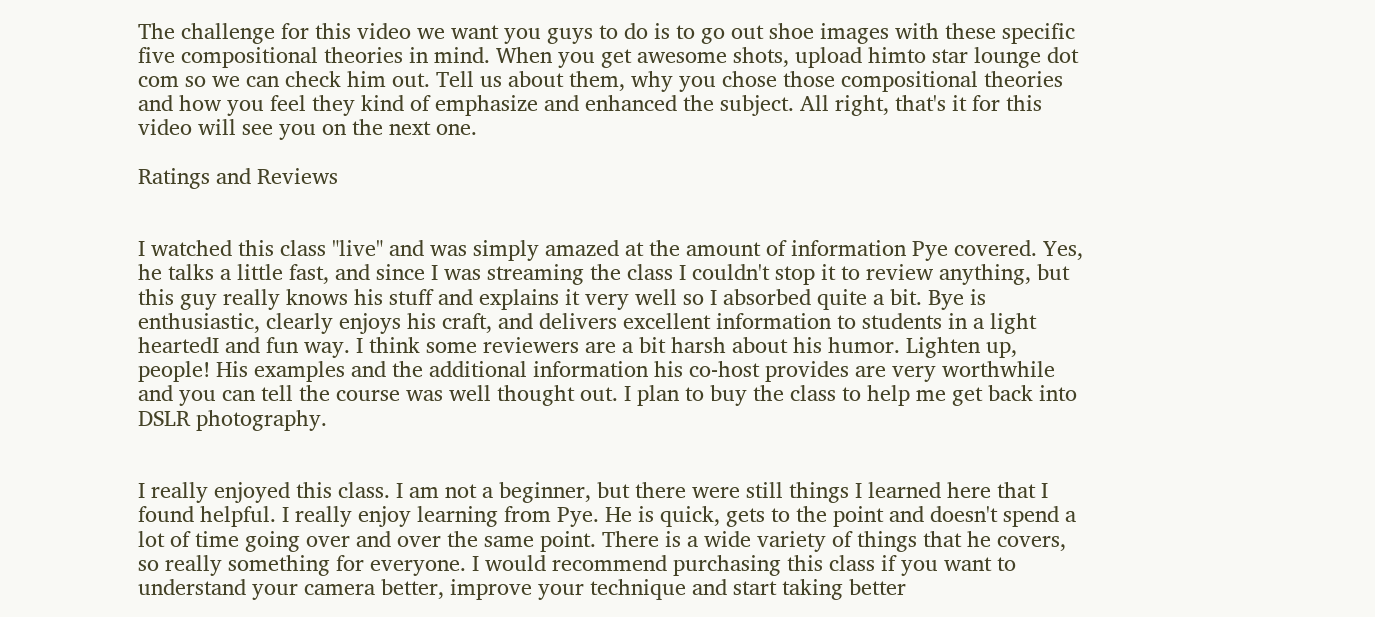The challenge for this video we want you guys to do is to go out shoe images with these specific five compositional theories in mind. When you get awesome shots, upload himto star lounge dot com so we can check him out. Tell us about them, why you chose those compositional theories and how you feel they kind of emphasize and enhanced the subject. All right, that's it for this video will see you on the next one.

Ratings and Reviews


I watched this class "live" and was simply amazed at the amount of information Pye covered. Yes, he talks a little fast, and since I was streaming the class I couldn't stop it to review anything, but this guy really knows his stuff and explains it very well so I absorbed quite a bit. Bye is enthusiastic, clearly enjoys his craft, and delivers excellent information to students in a light heartedI and fun way. I think some reviewers are a bit harsh about his humor. Lighten up, people! His examples and the additional information his co-host provides are very worthwhile and you can tell the course was well thought out. I plan to buy the class to help me get back into DSLR photography.


I really enjoyed this class. I am not a beginner, but there were still things I learned here that I found helpful. I really enjoy learning from Pye. He is quick, gets to the point and doesn't spend a lot of time going over and over the same point. There is a wide variety of things that he covers, so really something for everyone. I would recommend purchasing this class if you want to understand your camera better, improve your technique and start taking better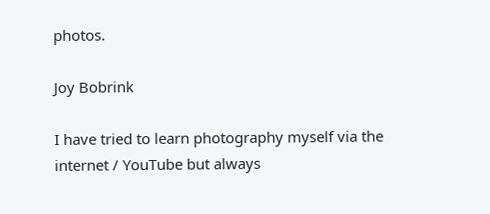photos.

Joy Bobrink

I have tried to learn photography myself via the internet / YouTube but always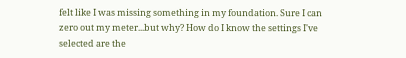felt like I was missing something in my foundation. Sure I can zero out my meter...but why? How do I know the settings I've selected are the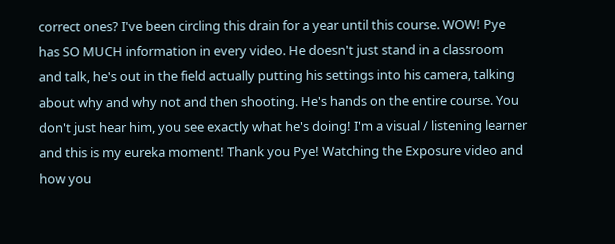correct ones? I've been circling this drain for a year until this course. WOW! Pye has SO MUCH information in every video. He doesn't just stand in a classroom and talk, he's out in the field actually putting his settings into his camera, talking about why and why not and then shooting. He's hands on the entire course. You don't just hear him, you see exactly what he's doing! I'm a visual / listening learner and this is my eureka moment! Thank you Pye! Watching the Exposure video and how you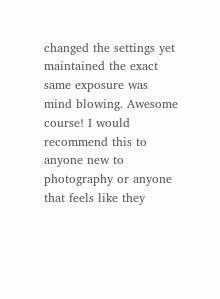changed the settings yet maintained the exact same exposure was mind blowing. Awesome course! I would recommend this to anyone new to photography or anyone that feels like they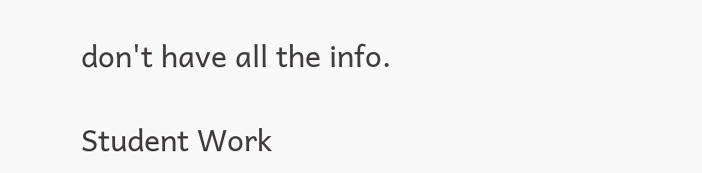don't have all the info.

Student Work